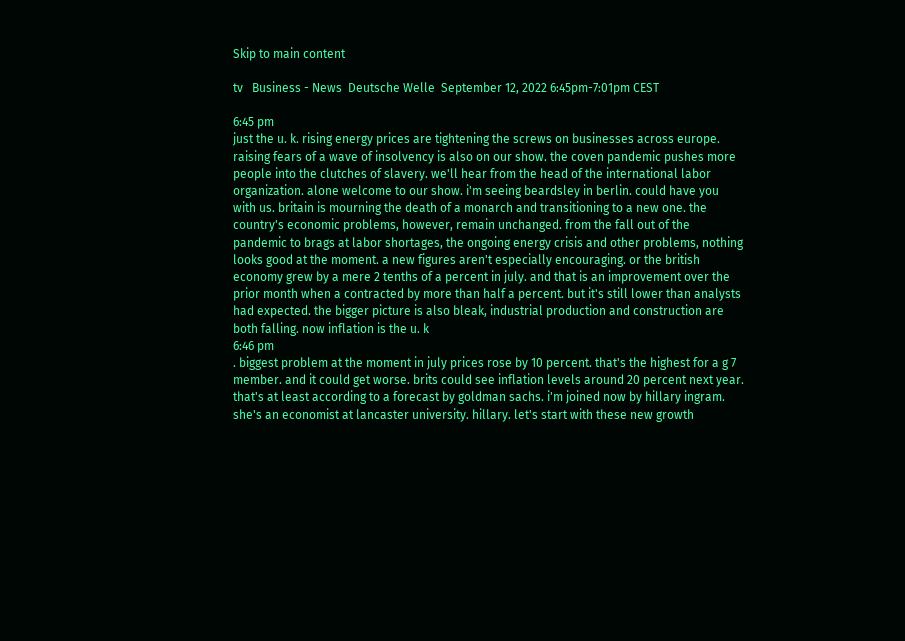Skip to main content

tv   Business - News  Deutsche Welle  September 12, 2022 6:45pm-7:01pm CEST

6:45 pm
just the u. k. rising energy prices are tightening the screws on businesses across europe. raising fears of a wave of insolvency is also on our show. the coven pandemic pushes more people into the clutches of slavery. we'll hear from the head of the international labor organization. alone welcome to our show. i'm seeing beardsley in berlin. could have you with us. britain is mourning the death of a monarch and transitioning to a new one. the country's economic problems, however, remain unchanged. from the fall out of the pandemic to brags at labor shortages, the ongoing energy crisis and other problems, nothing looks good at the moment. a new figures aren't especially encouraging. or the british economy grew by a mere 2 tenths of a percent in july. and that is an improvement over the prior month when a contracted by more than half a percent. but it's still lower than analysts had expected. the bigger picture is also bleak, industrial production and construction are both falling. now inflation is the u. k
6:46 pm
. biggest problem at the moment in july prices rose by 10 percent. that's the highest for a g 7 member. and it could get worse. brits could see inflation levels around 20 percent next year. that's at least according to a forecast by goldman sachs. i'm joined now by hillary ingram. she's an economist at lancaster university. hillary. let's start with these new growth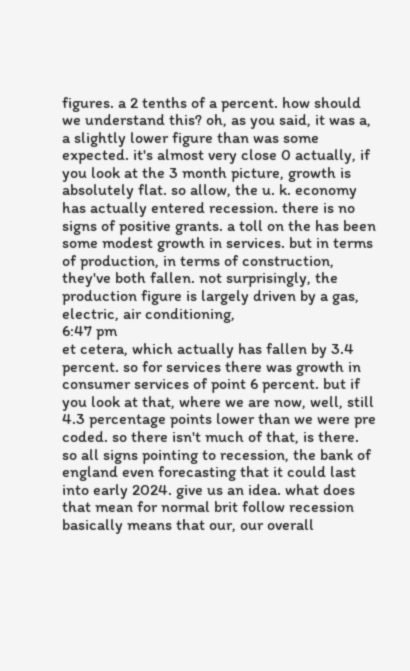figures. a 2 tenths of a percent. how should we understand this? oh, as you said, it was a, a slightly lower figure than was some expected. it's almost very close 0 actually, if you look at the 3 month picture, growth is absolutely flat. so allow, the u. k. economy has actually entered recession. there is no signs of positive grants. a toll on the has been some modest growth in services. but in terms of production, in terms of construction, they've both fallen. not surprisingly, the production figure is largely driven by a gas, electric, air conditioning,
6:47 pm
et cetera, which actually has fallen by 3.4 percent. so for services there was growth in consumer services of point 6 percent. but if you look at that, where we are now, well, still 4.3 percentage points lower than we were pre coded. so there isn't much of that, is there. so all signs pointing to recession, the bank of england even forecasting that it could last into early 2024. give us an idea. what does that mean for normal brit follow recession basically means that our, our overall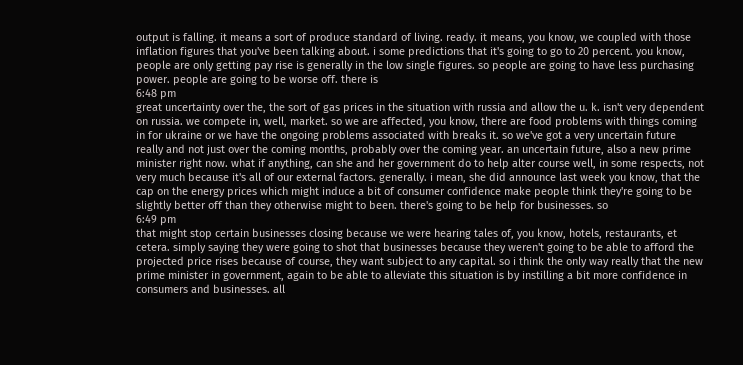output is falling. it means a sort of produce standard of living. ready. it means, you know, we coupled with those inflation figures that you've been talking about. i some predictions that it's going to go to 20 percent. you know, people are only getting pay rise is generally in the low single figures. so people are going to have less purchasing power. people are going to be worse off. there is
6:48 pm
great uncertainty over the, the sort of gas prices in the situation with russia and allow the u. k. isn't very dependent on russia. we compete in, well, market. so we are affected, you know, there are food problems with things coming in for ukraine or we have the ongoing problems associated with breaks it. so we've got a very uncertain future really and not just over the coming months, probably over the coming year. an uncertain future, also a new prime minister right now. what if anything, can she and her government do to help alter course well, in some respects, not very much because it's all of our external factors. generally. i mean, she did announce last week you know, that the cap on the energy prices which might induce a bit of consumer confidence make people think they're going to be slightly better off than they otherwise might to been. there's going to be help for businesses. so
6:49 pm
that might stop certain businesses closing because we were hearing tales of, you know, hotels, restaurants, et cetera. simply saying they were going to shot that businesses because they weren't going to be able to afford the projected price rises because of course, they want subject to any capital. so i think the only way really that the new prime minister in government, again to be able to alleviate this situation is by instilling a bit more confidence in consumers and businesses. all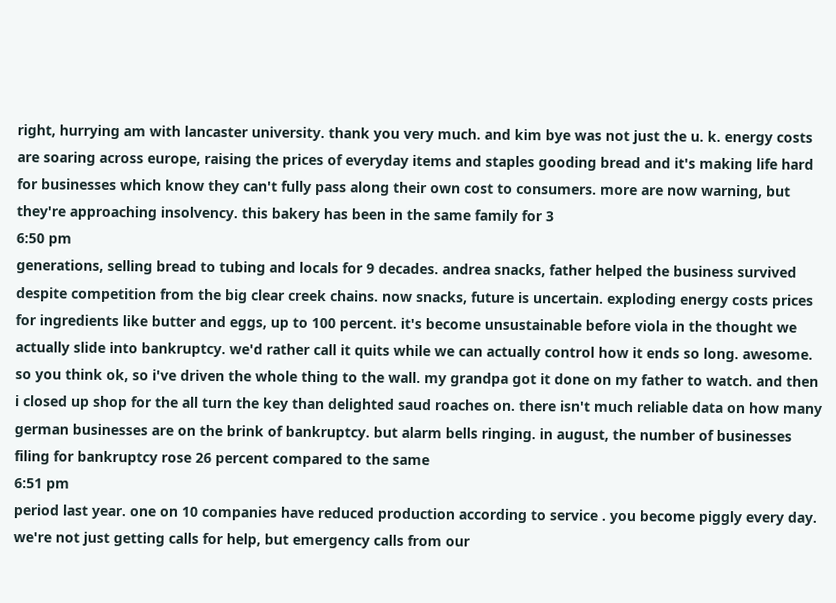right, hurrying am with lancaster university. thank you very much. and kim bye was not just the u. k. energy costs are soaring across europe, raising the prices of everyday items and staples gooding bread and it's making life hard for businesses which know they can't fully pass along their own cost to consumers. more are now warning, but they're approaching insolvency. this bakery has been in the same family for 3
6:50 pm
generations, selling bread to tubing and locals for 9 decades. andrea snacks, father helped the business survived despite competition from the big clear creek chains. now snacks, future is uncertain. exploding energy costs prices for ingredients like butter and eggs, up to 100 percent. it's become unsustainable before viola in the thought we actually slide into bankruptcy. we'd rather call it quits while we can actually control how it ends so long. awesome. so you think ok, so i've driven the whole thing to the wall. my grandpa got it done on my father to watch. and then i closed up shop for the all turn the key than delighted saud roaches on. there isn't much reliable data on how many german businesses are on the brink of bankruptcy. but alarm bells ringing. in august, the number of businesses filing for bankruptcy rose 26 percent compared to the same
6:51 pm
period last year. one on 10 companies have reduced production according to service . you become piggly every day. we're not just getting calls for help, but emergency calls from our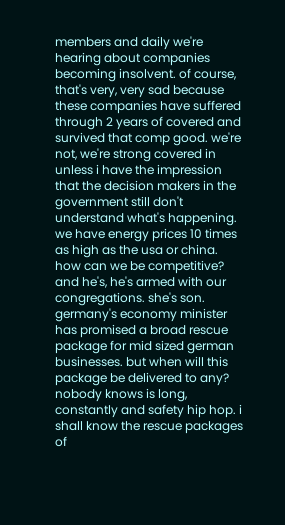members and daily we're hearing about companies becoming insolvent. of course, that's very, very sad because these companies have suffered through 2 years of covered and survived that comp good. we're not, we're strong covered in unless i have the impression that the decision makers in the government still don't understand what's happening. we have energy prices 10 times as high as the usa or china. how can we be competitive? and he's, he's armed with our congregations. she's son. germany's economy minister has promised a broad rescue package for mid sized german businesses. but when will this package be delivered to any? nobody knows is long, constantly and safety hip hop. i shall know the rescue packages of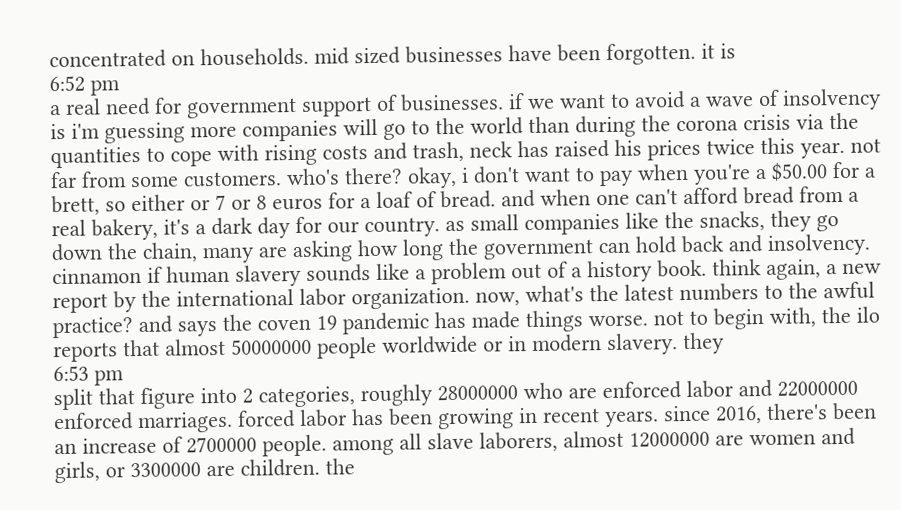concentrated on households. mid sized businesses have been forgotten. it is
6:52 pm
a real need for government support of businesses. if we want to avoid a wave of insolvency is i'm guessing more companies will go to the world than during the corona crisis via the quantities to cope with rising costs and trash, neck has raised his prices twice this year. not far from some customers. who's there? okay, i don't want to pay when you're a $50.00 for a brett, so either or 7 or 8 euros for a loaf of bread. and when one can't afford bread from a real bakery, it's a dark day for our country. as small companies like the snacks, they go down the chain, many are asking how long the government can hold back and insolvency. cinnamon if human slavery sounds like a problem out of a history book. think again, a new report by the international labor organization. now, what's the latest numbers to the awful practice? and says the coven 19 pandemic has made things worse. not to begin with, the ilo reports that almost 50000000 people worldwide or in modern slavery. they
6:53 pm
split that figure into 2 categories, roughly 28000000 who are enforced labor and 22000000 enforced marriages. forced labor has been growing in recent years. since 2016, there's been an increase of 2700000 people. among all slave laborers, almost 12000000 are women and girls, or 3300000 are children. the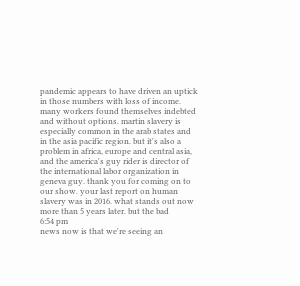pandemic appears to have driven an uptick in those numbers with loss of income. many workers found themselves indebted and without options. martin slavery is especially common in the arab states and in the asia pacific region. but it's also a problem in africa, europe and central asia, and the america's guy rider is director of the international labor organization in geneva guy. thank you for coming on to our show. your last report on human slavery was in 2016. what stands out now more than 5 years later. but the bad
6:54 pm
news now is that we're seeing an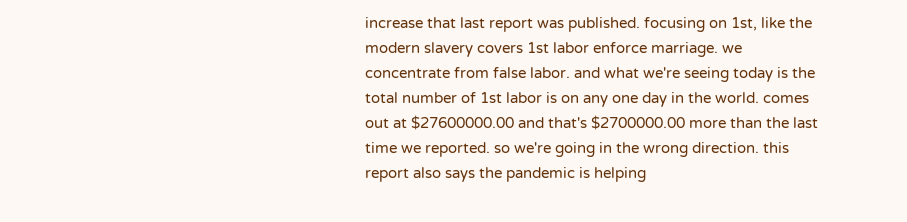increase that last report was published. focusing on 1st, like the modern slavery covers 1st labor enforce marriage. we concentrate from false labor. and what we're seeing today is the total number of 1st labor is on any one day in the world. comes out at $27600000.00 and that's $2700000.00 more than the last time we reported. so we're going in the wrong direction. this report also says the pandemic is helping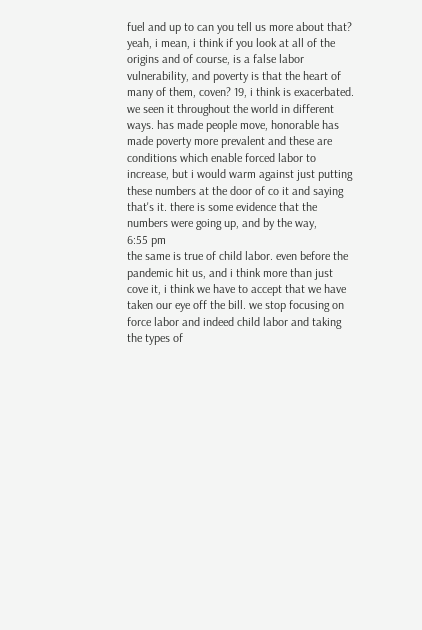fuel and up to can you tell us more about that? yeah, i mean, i think if you look at all of the origins and of course, is a false labor vulnerability, and poverty is that the heart of many of them, coven? 19, i think is exacerbated. we seen it throughout the world in different ways. has made people move, honorable has made poverty more prevalent and these are conditions which enable forced labor to increase, but i would warm against just putting these numbers at the door of co it and saying that's it. there is some evidence that the numbers were going up, and by the way,
6:55 pm
the same is true of child labor. even before the pandemic hit us, and i think more than just cove it, i think we have to accept that we have taken our eye off the bill. we stop focusing on force labor and indeed child labor and taking the types of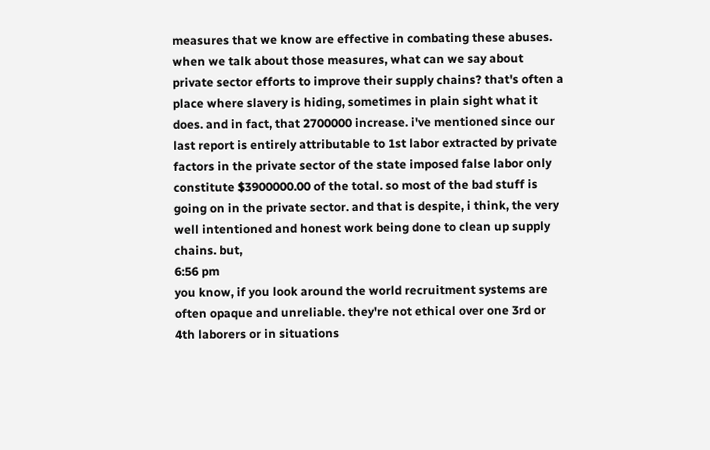measures that we know are effective in combating these abuses. when we talk about those measures, what can we say about private sector efforts to improve their supply chains? that's often a place where slavery is hiding, sometimes in plain sight what it does. and in fact, that 2700000 increase. i've mentioned since our last report is entirely attributable to 1st labor extracted by private factors in the private sector of the state imposed false labor only constitute $3900000.00 of the total. so most of the bad stuff is going on in the private sector. and that is despite, i think, the very well intentioned and honest work being done to clean up supply chains. but,
6:56 pm
you know, if you look around the world recruitment systems are often opaque and unreliable. they're not ethical over one 3rd or 4th laborers or in situations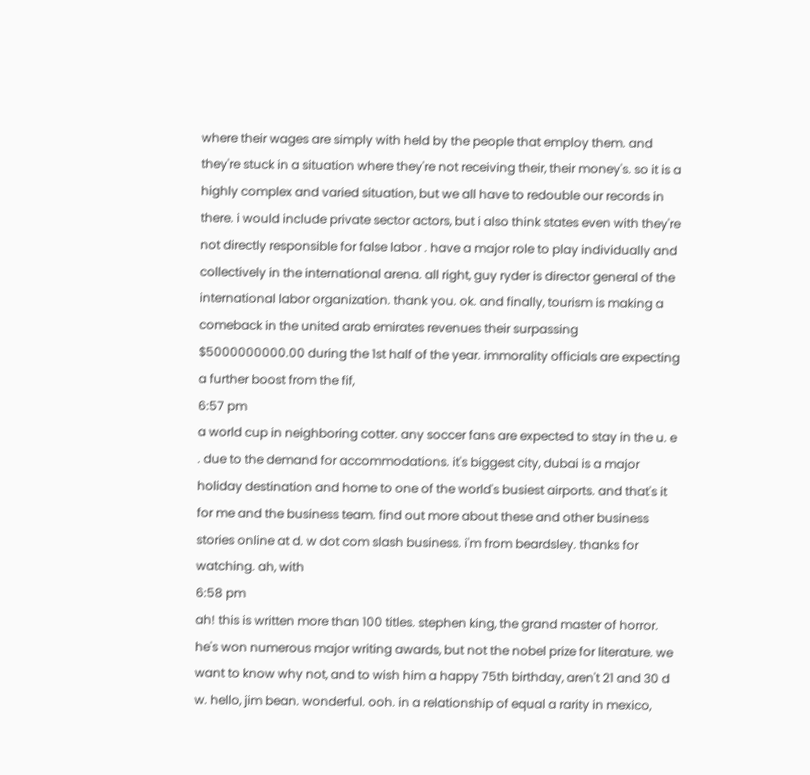where their wages are simply with held by the people that employ them. and they're stuck in a situation where they're not receiving their, their money's. so it is a highly complex and varied situation, but we all have to redouble our records in there. i would include private sector actors, but i also think states even with they're not directly responsible for false labor . have a major role to play individually and collectively in the international arena. all right, guy ryder is director general of the international labor organization. thank you. ok. and finally, tourism is making a comeback in the united arab emirates revenues their surpassing $5000000000.00 during the 1st half of the year. immorality officials are expecting a further boost from the fif,
6:57 pm
a world cup in neighboring cotter. any soccer fans are expected to stay in the u. e . due to the demand for accommodations. it's biggest city, dubai is a major holiday destination and home to one of the world's busiest airports. and that's it for me and the business team. find out more about these and other business stories online at d. w dot com slash business. i'm from beardsley. thanks for watching. ah, with
6:58 pm
ah! this is written more than 100 titles. stephen king, the grand master of horror. he's won numerous major writing awards, but not the nobel prize for literature. we want to know why not, and to wish him a happy 75th birthday, aren't 21 and 30 d w. hello, jim bean. wonderful. ooh. in a relationship of equal a rarity in mexico,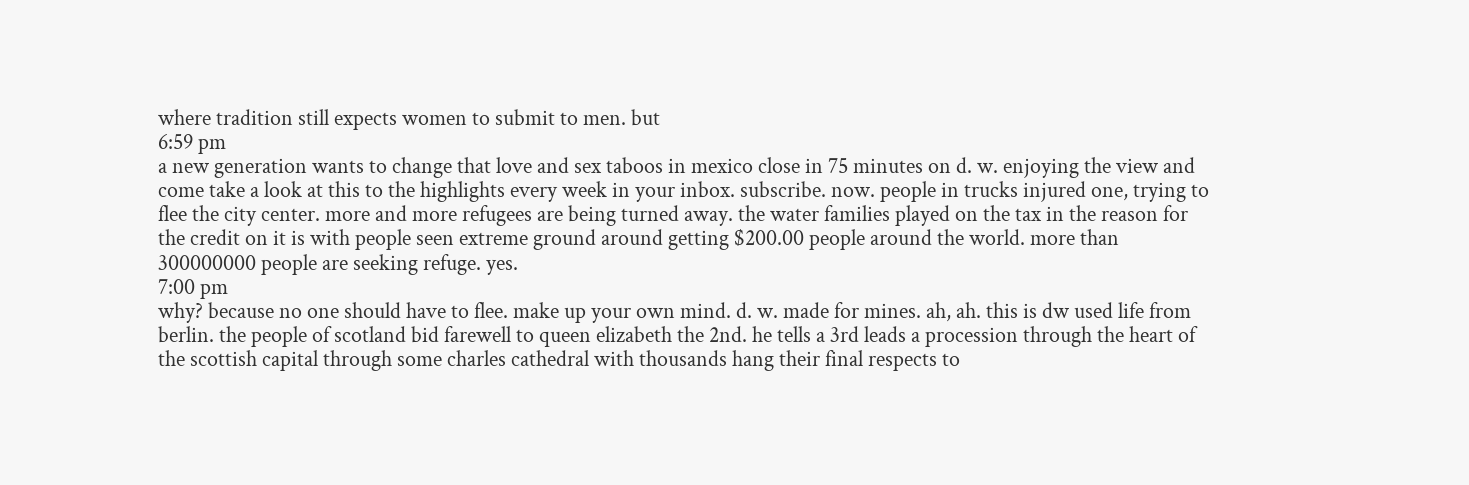where tradition still expects women to submit to men. but
6:59 pm
a new generation wants to change that love and sex taboos in mexico close in 75 minutes on d. w. enjoying the view and come take a look at this to the highlights every week in your inbox. subscribe. now. people in trucks injured one, trying to flee the city center. more and more refugees are being turned away. the water families played on the tax in the reason for the credit on it is with people seen extreme ground around getting $200.00 people around the world. more than 300000000 people are seeking refuge. yes.
7:00 pm
why? because no one should have to flee. make up your own mind. d. w. made for mines. ah, ah. this is dw used life from berlin. the people of scotland bid farewell to queen elizabeth the 2nd. he tells a 3rd leads a procession through the heart of the scottish capital through some charles cathedral with thousands hang their final respects to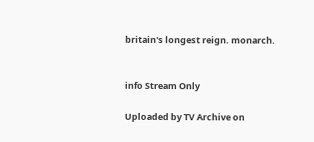britain's longest reign. monarch.


info Stream Only

Uploaded by TV Archive on